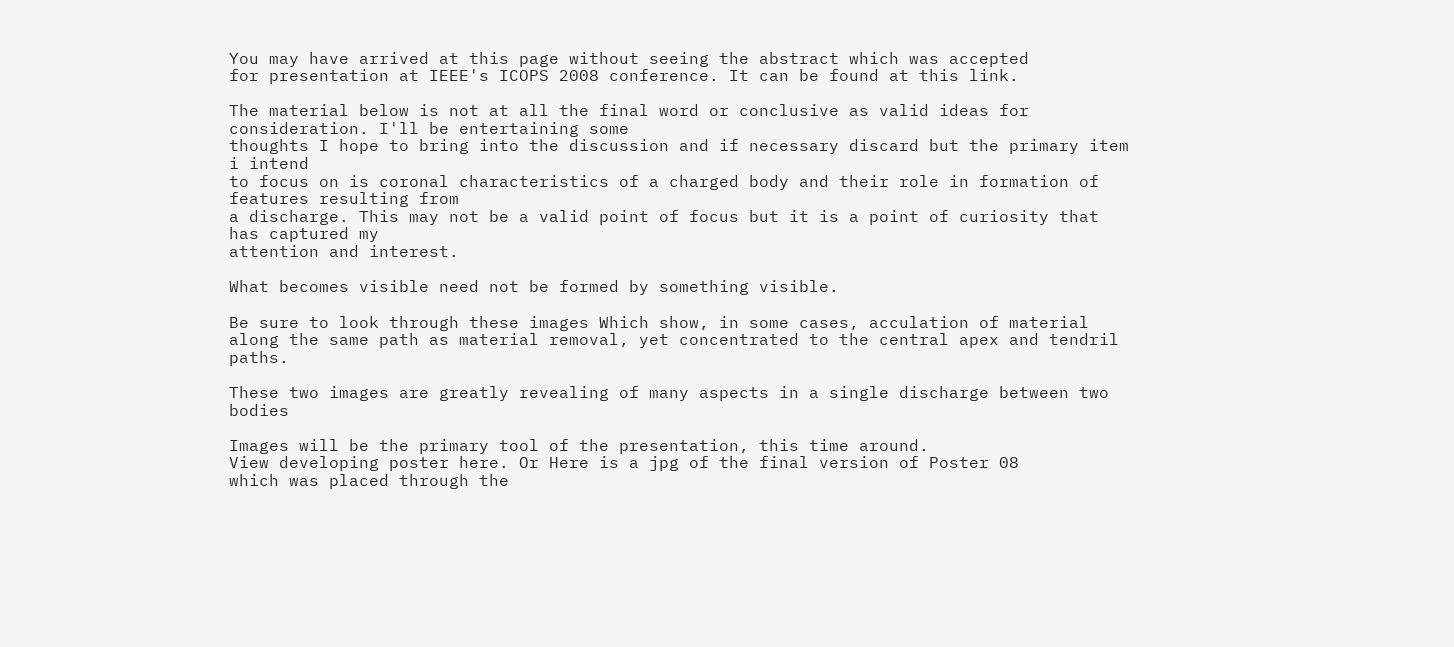You may have arrived at this page without seeing the abstract which was accepted
for presentation at IEEE's ICOPS 2008 conference. It can be found at this link.

The material below is not at all the final word or conclusive as valid ideas for consideration. I'll be entertaining some
thoughts I hope to bring into the discussion and if necessary discard but the primary item i intend
to focus on is coronal characteristics of a charged body and their role in formation of features resulting from
a discharge. This may not be a valid point of focus but it is a point of curiosity that has captured my
attention and interest.

What becomes visible need not be formed by something visible.

Be sure to look through these images Which show, in some cases, acculation of material along the same path as material removal, yet concentrated to the central apex and tendril paths.

These two images are greatly revealing of many aspects in a single discharge between two bodies

Images will be the primary tool of the presentation, this time around.
View developing poster here. Or Here is a jpg of the final version of Poster 08
which was placed through the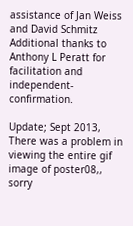assistance of Jan Weiss and David Schmitz
Additional thanks to Anthony L Peratt for facilitation and independent-confirmation.

Update; Sept 2013, There was a problem in viewing the entire gif image of poster08,, sorry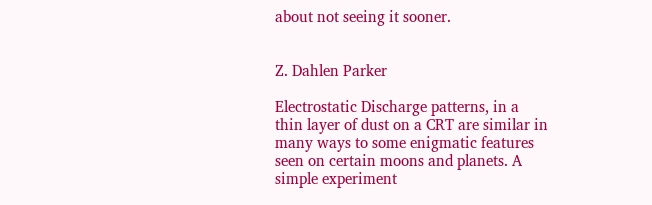about not seeing it sooner.


Z. Dahlen Parker

Electrostatic Discharge patterns, in a thin layer of dust on a CRT are similar in many ways to some enigmatic features seen on certain moons and planets. A simple experiment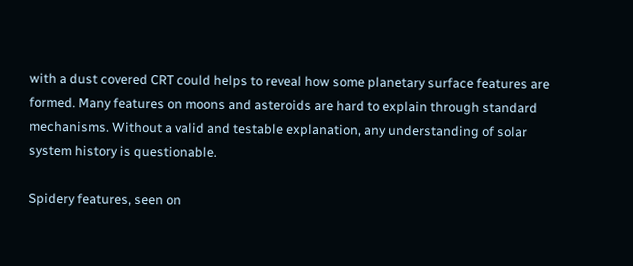with a dust covered CRT could helps to reveal how some planetary surface features are formed. Many features on moons and asteroids are hard to explain through standard mechanisms. Without a valid and testable explanation, any understanding of solar system history is questionable.

Spidery features, seen on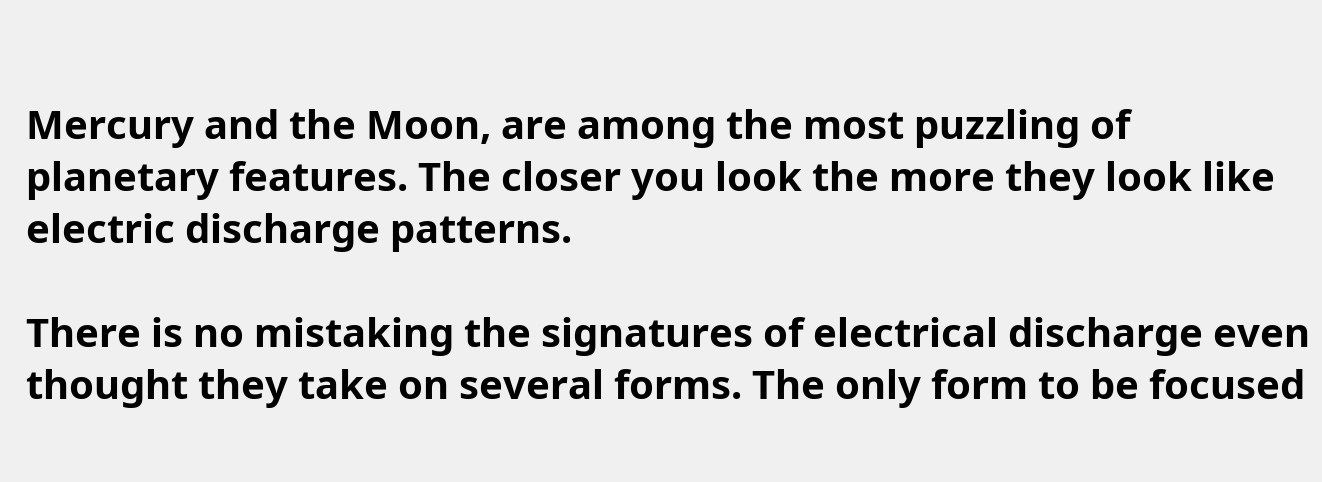Mercury and the Moon, are among the most puzzling of planetary features. The closer you look the more they look like electric discharge patterns.

There is no mistaking the signatures of electrical discharge even thought they take on several forms. The only form to be focused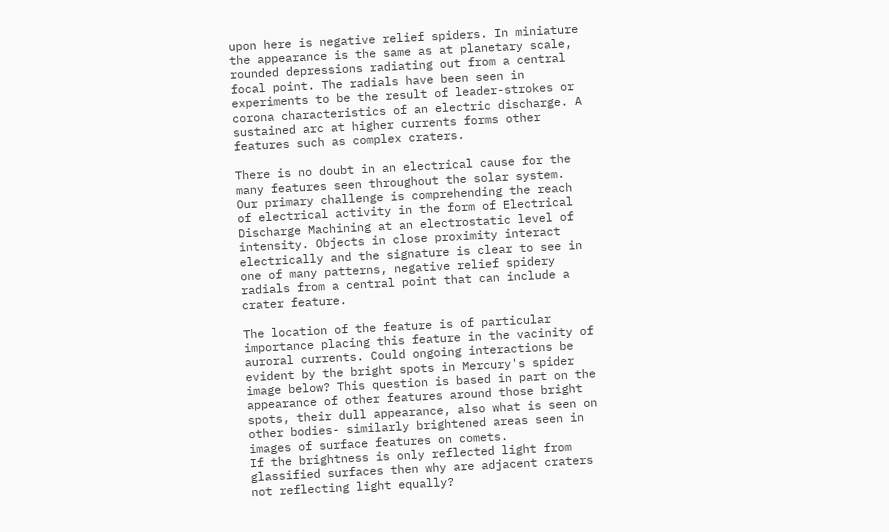upon here is negative relief spiders. In miniature the appearance is the same as at planetary scale, rounded depressions radiating out from a central focal point. The radials have been seen in experiments to be the result of leader-strokes or corona characteristics of an electric discharge. A sustained arc at higher currents forms other features such as complex craters.

There is no doubt in an electrical cause for the many features seen throughout the solar system. Our primary challenge is comprehending the reach of electrical activity in the form of Electrical Discharge Machining at an electrostatic level of intensity. Objects in close proximity interact electrically and the signature is clear to see in one of many patterns, negative relief spidery radials from a central point that can include a crater feature.

The location of the feature is of particular importance placing this feature in the vacinity of auroral currents. Could ongoing interactions be evident by the bright spots in Mercury's spider image below? This question is based in part on the appearance of other features around those bright spots, their dull appearance, also what is seen on other bodies- similarly brightened areas seen in images of surface features on comets.
If the brightness is only reflected light from glassified surfaces then why are adjacent craters not reflecting light equally?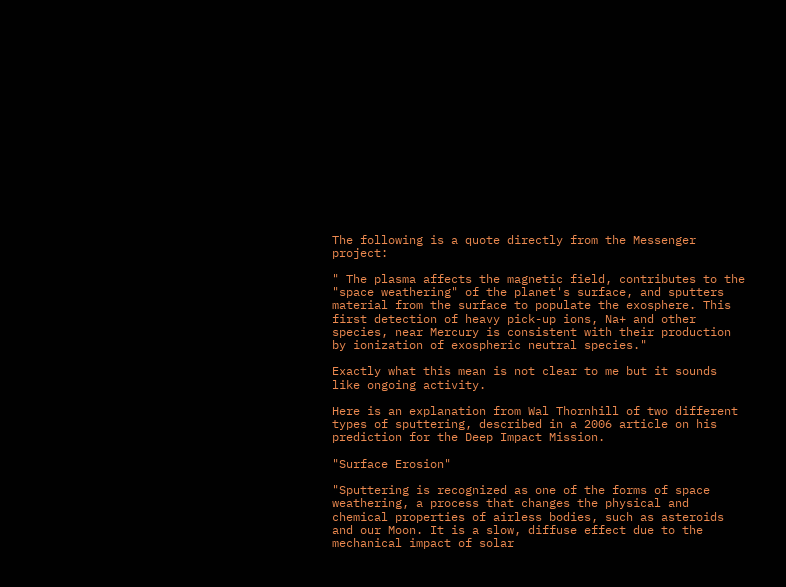The following is a quote directly from the Messenger project:

" The plasma affects the magnetic field, contributes to the "space weathering" of the planet's surface, and sputters material from the surface to populate the exosphere. This first detection of heavy pick-up ions, Na+ and other species, near Mercury is consistent with their production by ionization of exospheric neutral species."

Exactly what this mean is not clear to me but it sounds like ongoing activity.

Here is an explanation from Wal Thornhill of two different types of sputtering, described in a 2006 article on his prediction for the Deep Impact Mission.

"Surface Erosion"

"Sputtering is recognized as one of the forms of space weathering, a process that changes the physical and chemical properties of airless bodies, such as asteroids and our Moon. It is a slow, diffuse effect due to the mechanical impact of solar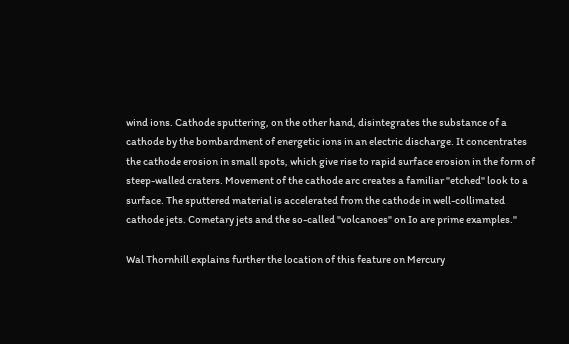wind ions. Cathode sputtering, on the other hand, disintegrates the substance of a cathode by the bombardment of energetic ions in an electric discharge. It concentrates the cathode erosion in small spots, which give rise to rapid surface erosion in the form of steep-walled craters. Movement of the cathode arc creates a familiar "etched" look to a surface. The sputtered material is accelerated from the cathode in well-collimated cathode jets. Cometary jets and the so-called "volcanoes" on Io are prime examples."

Wal Thornhill explains further the location of this feature on Mercury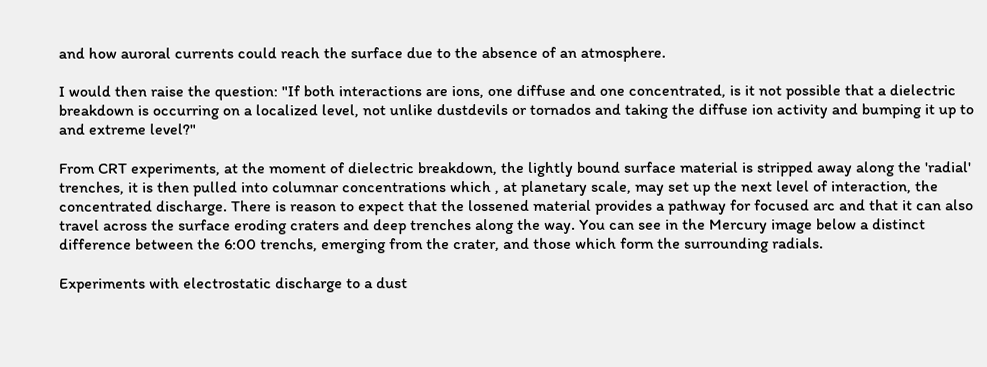and how auroral currents could reach the surface due to the absence of an atmosphere.

I would then raise the question: "If both interactions are ions, one diffuse and one concentrated, is it not possible that a dielectric breakdown is occurring on a localized level, not unlike dustdevils or tornados and taking the diffuse ion activity and bumping it up to and extreme level?"

From CRT experiments, at the moment of dielectric breakdown, the lightly bound surface material is stripped away along the 'radial' trenches, it is then pulled into columnar concentrations which , at planetary scale, may set up the next level of interaction, the concentrated discharge. There is reason to expect that the lossened material provides a pathway for focused arc and that it can also travel across the surface eroding craters and deep trenches along the way. You can see in the Mercury image below a distinct difference between the 6:00 trenchs, emerging from the crater, and those which form the surrounding radials.

Experiments with electrostatic discharge to a dust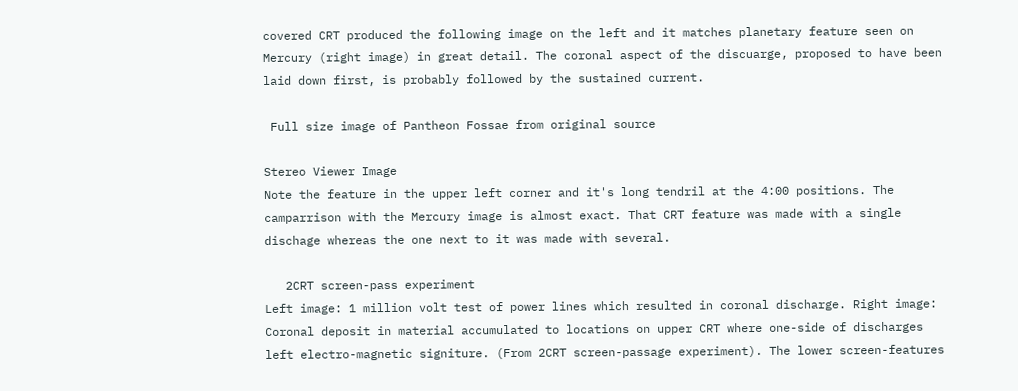covered CRT produced the following image on the left and it matches planetary feature seen on Mercury (right image) in great detail. The coronal aspect of the discuarge, proposed to have been laid down first, is probably followed by the sustained current.

 Full size image of Pantheon Fossae from original source

Stereo Viewer Image
Note the feature in the upper left corner and it's long tendril at the 4:00 positions. The camparrison with the Mercury image is almost exact. That CRT feature was made with a single dischage whereas the one next to it was made with several.

   2CRT screen-pass experiment
Left image: 1 million volt test of power lines which resulted in coronal discharge. Right image: Coronal deposit in material accumulated to locations on upper CRT where one-side of discharges left electro-magnetic signiture. (From 2CRT screen-passage experiment). The lower screen-features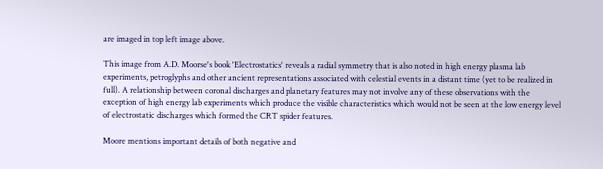are imaged in top left image above.

This image from A.D. Moorse's book 'Electrostatics' reveals a radial symmetry that is also noted in high energy plasma lab experiments, petroglyphs and other ancient representations associated with celestial events in a distant time (yet to be realized in full). A relationship between coronal discharges and planetary features may not involve any of these observations with the exception of high energy lab experiments which produce the visible characteristics which would not be seen at the low energy level of electrostatic discharges which formed the CRT spider features.

Moore mentions important details of both negative and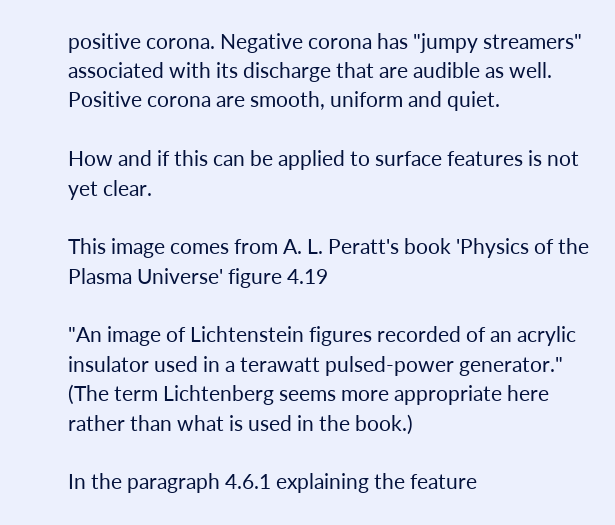positive corona. Negative corona has "jumpy streamers" associated with its discharge that are audible as well. Positive corona are smooth, uniform and quiet.

How and if this can be applied to surface features is not yet clear.

This image comes from A. L. Peratt's book 'Physics of the Plasma Universe' figure 4.19

"An image of Lichtenstein figures recorded of an acrylic insulator used in a terawatt pulsed-power generator."
(The term Lichtenberg seems more appropriate here rather than what is used in the book.)

In the paragraph 4.6.1 explaining the feature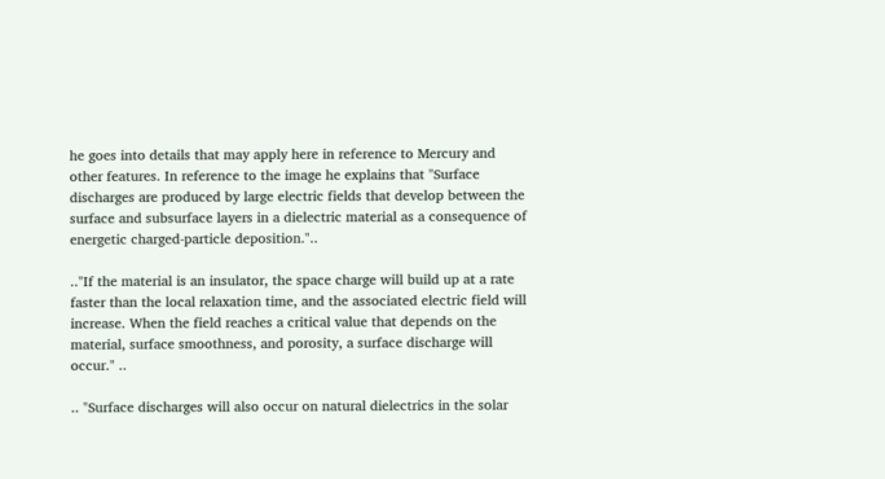he goes into details that may apply here in reference to Mercury and other features. In reference to the image he explains that "Surface discharges are produced by large electric fields that develop between the surface and subsurface layers in a dielectric material as a consequence of energetic charged-particle deposition."..

.."If the material is an insulator, the space charge will build up at a rate faster than the local relaxation time, and the associated electric field will increase. When the field reaches a critical value that depends on the material, surface smoothness, and porosity, a surface discharge will occur." ..

.. "Surface discharges will also occur on natural dielectrics in the solar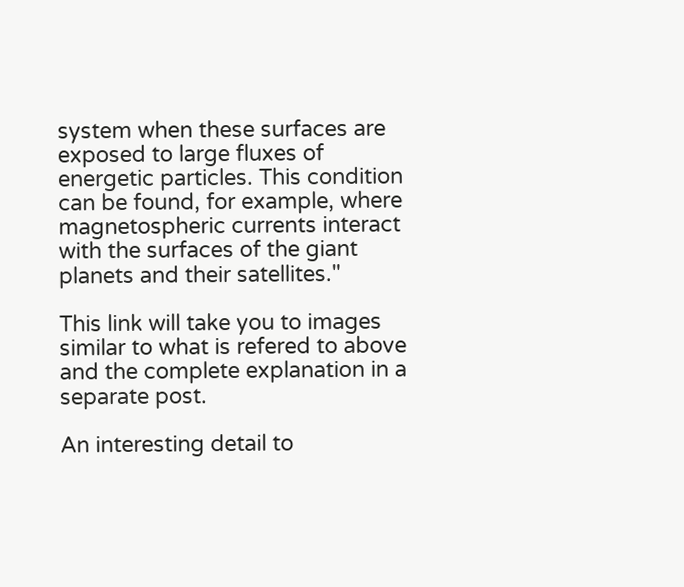system when these surfaces are exposed to large fluxes of energetic particles. This condition can be found, for example, where magnetospheric currents interact with the surfaces of the giant planets and their satellites."

This link will take you to images similar to what is refered to above and the complete explanation in a separate post.

An interesting detail to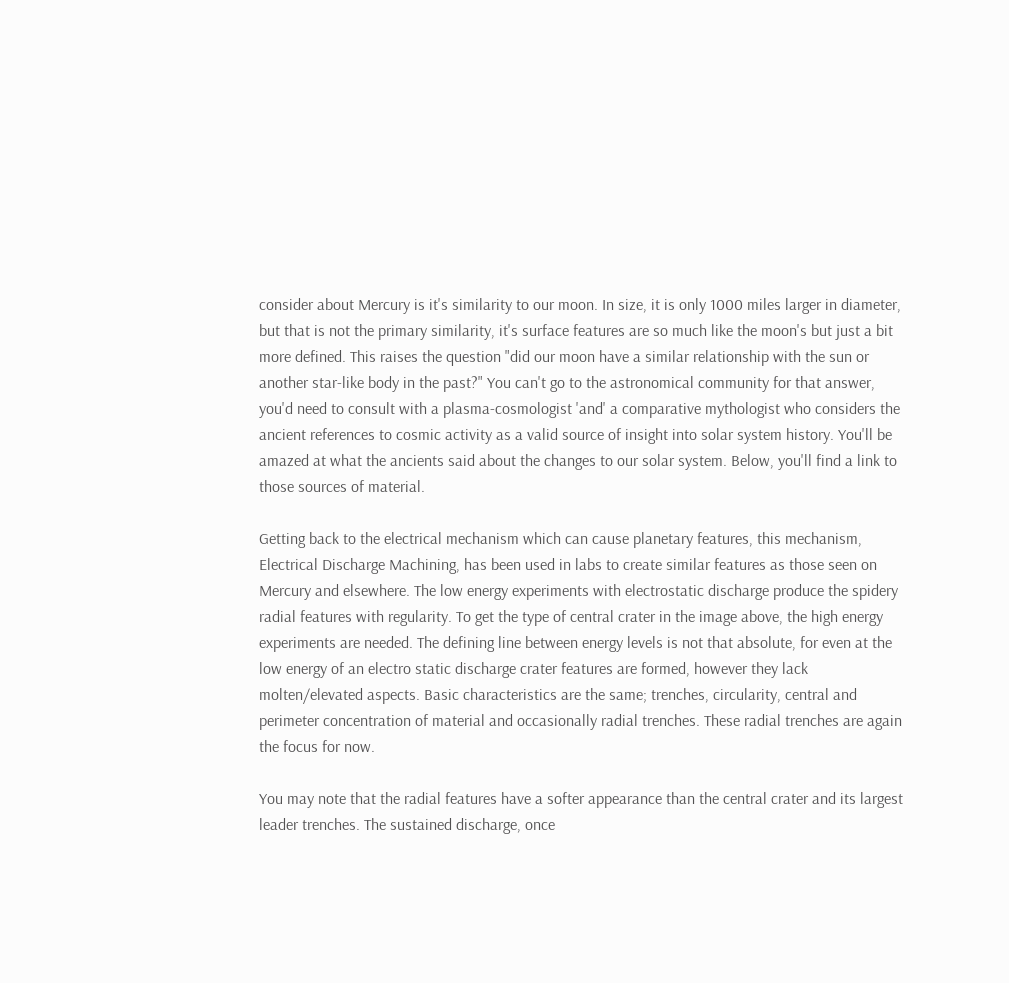consider about Mercury is it's similarity to our moon. In size, it is only 1000 miles larger in diameter, but that is not the primary similarity, it's surface features are so much like the moon's but just a bit more defined. This raises the question "did our moon have a similar relationship with the sun or another star-like body in the past?" You can't go to the astronomical community for that answer, you'd need to consult with a plasma-cosmologist 'and' a comparative mythologist who considers the ancient references to cosmic activity as a valid source of insight into solar system history. You'll be amazed at what the ancients said about the changes to our solar system. Below, you'll find a link to those sources of material.

Getting back to the electrical mechanism which can cause planetary features, this mechanism, Electrical Discharge Machining, has been used in labs to create similar features as those seen on Mercury and elsewhere. The low energy experiments with electrostatic discharge produce the spidery radial features with regularity. To get the type of central crater in the image above, the high energy experiments are needed. The defining line between energy levels is not that absolute, for even at the low energy of an electro static discharge crater features are formed, however they lack molten/elevated aspects. Basic characteristics are the same; trenches, circularity, central and perimeter concentration of material and occasionally radial trenches. These radial trenches are again the focus for now.

You may note that the radial features have a softer appearance than the central crater and its largest leader trenches. The sustained discharge, once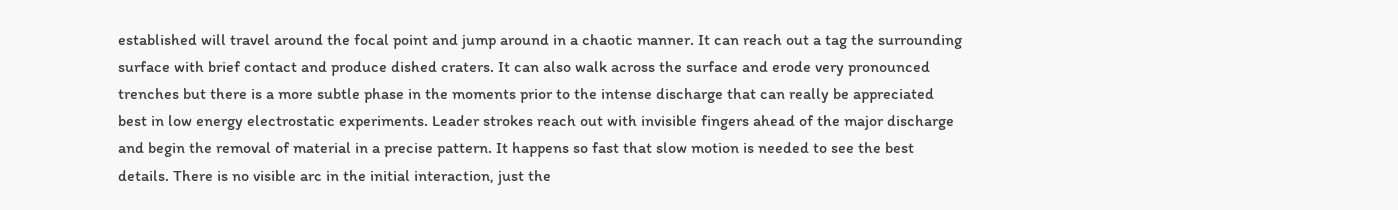established will travel around the focal point and jump around in a chaotic manner. It can reach out a tag the surrounding surface with brief contact and produce dished craters. It can also walk across the surface and erode very pronounced trenches but there is a more subtle phase in the moments prior to the intense discharge that can really be appreciated best in low energy electrostatic experiments. Leader strokes reach out with invisible fingers ahead of the major discharge and begin the removal of material in a precise pattern. It happens so fast that slow motion is needed to see the best details. There is no visible arc in the initial interaction, just the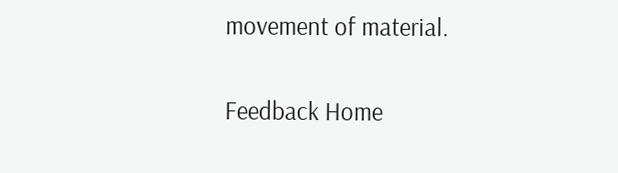movement of material.

Feedback Home